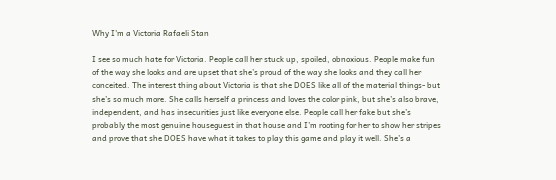Why I'm a Victoria Rafaeli Stan

I see so much hate for Victoria. People call her stuck up, spoiled, obnoxious. People make fun of the way she looks and are upset that she’s proud of the way she looks and they call her conceited. The interest thing about Victoria is that she DOES like all of the material things- but she’s so much more. She calls herself a princess and loves the color pink, but she’s also brave, independent, and has insecurities just like everyone else. People call her fake but she’s probably the most genuine houseguest in that house and I’m rooting for her to show her stripes and prove that she DOES have what it takes to play this game and play it well. She’s a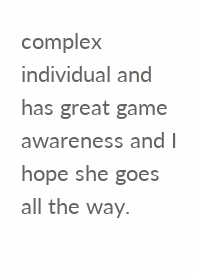complex individual and has great game awareness and I hope she goes all the way.